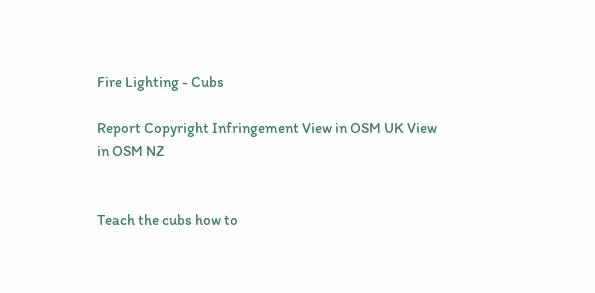Fire Lighting - Cubs

Report Copyright Infringement View in OSM UK View in OSM NZ


Teach the cubs how to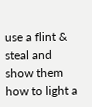use a flint & steal and show them how to light a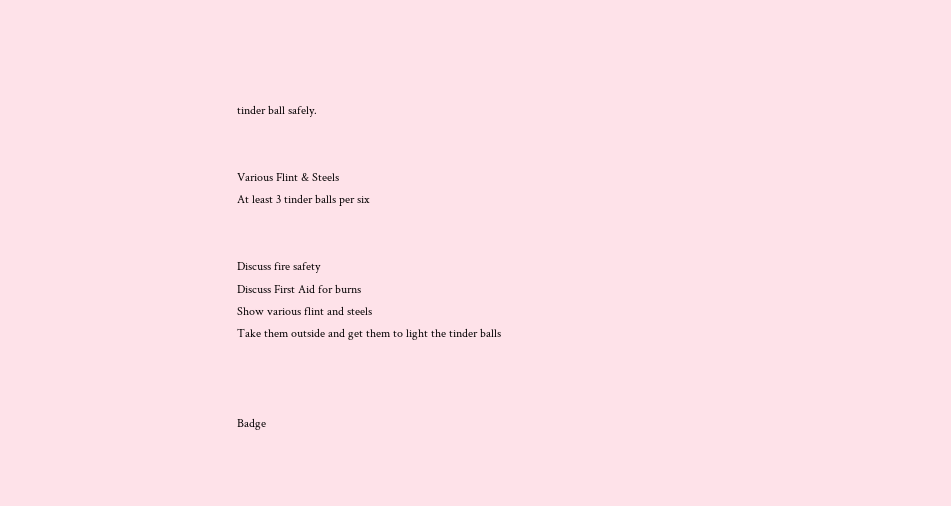tinder ball safely.


Various Flint & Steels
At least 3 tinder balls per six


Discuss fire safety
Discuss First Aid for burns
Show various flint and steels
Take them outside and get them to light the tinder balls



Badge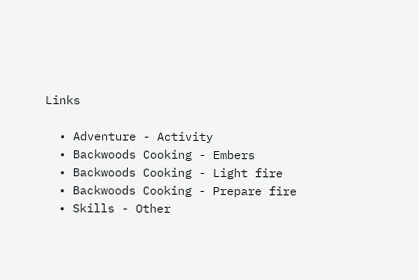Links

  • Adventure - Activity
  • Backwoods Cooking - Embers
  • Backwoods Cooking - Light fire
  • Backwoods Cooking - Prepare fire
  • Skills - Other